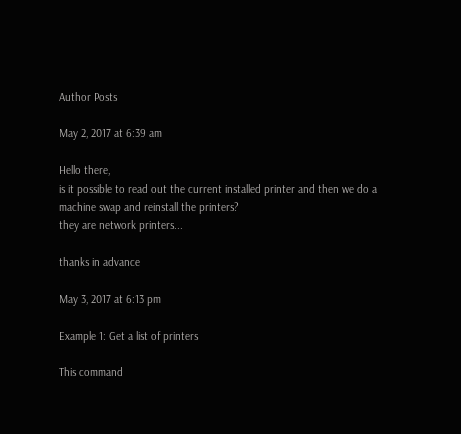Author Posts

May 2, 2017 at 6:39 am

Hello there,
is it possible to read out the current installed printer and then we do a machine swap and reinstall the printers?
they are network printers...

thanks in advance

May 3, 2017 at 6:13 pm

Example 1: Get a list of printers

This command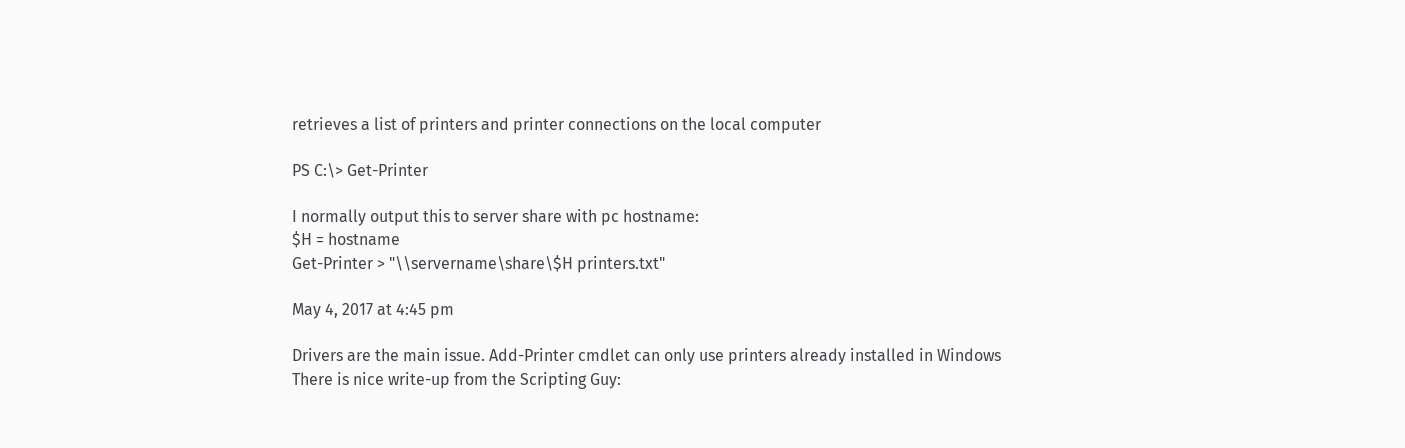retrieves a list of printers and printer connections on the local computer

PS C:\> Get-Printer

I normally output this to server share with pc hostname:
$H = hostname
Get-Printer > "\\servername\share\$H printers.txt"

May 4, 2017 at 4:45 pm

Drivers are the main issue. Add-Printer cmdlet can only use printers already installed in Windows
There is nice write-up from the Scripting Guy: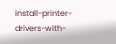install-printer-drivers-with-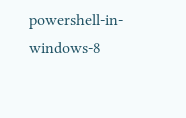powershell-in-windows-8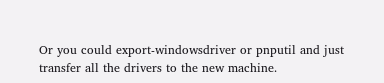Or you could export-windowsdriver or pnputil and just transfer all the drivers to the new machine.